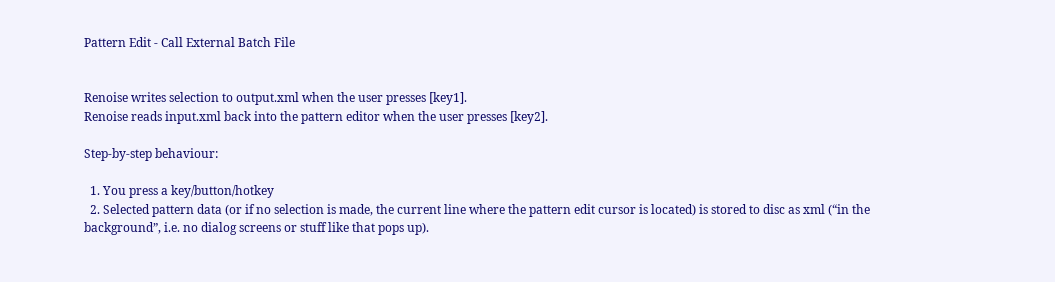Pattern Edit - Call External Batch File


Renoise writes selection to output.xml when the user presses [key1].
Renoise reads input.xml back into the pattern editor when the user presses [key2].

Step-by-step behaviour:

  1. You press a key/button/hotkey
  2. Selected pattern data (or if no selection is made, the current line where the pattern edit cursor is located) is stored to disc as xml (“in the background”, i.e. no dialog screens or stuff like that pops up).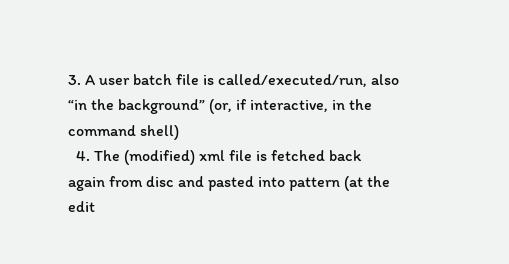3. A user batch file is called/executed/run, also “in the background” (or, if interactive, in the command shell)
  4. The (modified) xml file is fetched back again from disc and pasted into pattern (at the edit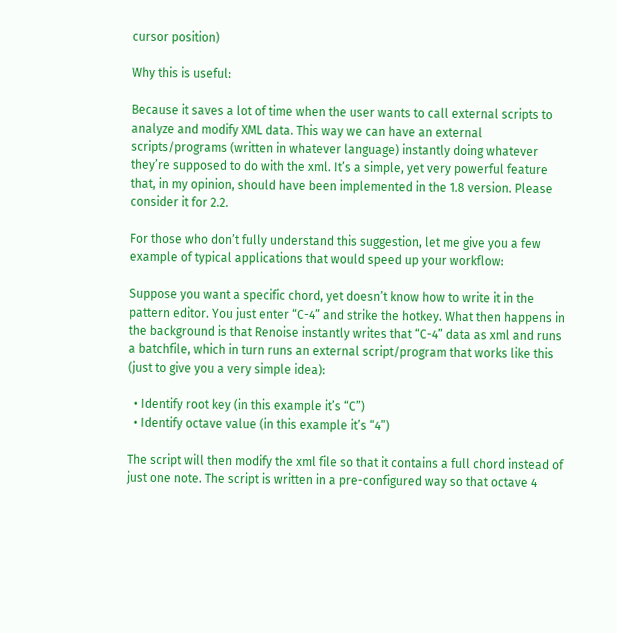cursor position)

Why this is useful:

Because it saves a lot of time when the user wants to call external scripts to analyze and modify XML data. This way we can have an external scripts/programs (written in whatever language) instantly doing whatever they’re supposed to do with the xml. It’s a simple, yet very powerful feature that, in my opinion, should have been implemented in the 1.8 version. Please consider it for 2.2.

For those who don’t fully understand this suggestion, let me give you a few example of typical applications that would speed up your workflow:

Suppose you want a specific chord, yet doesn’t know how to write it in the pattern editor. You just enter “C-4” and strike the hotkey. What then happens in the background is that Renoise instantly writes that “C-4” data as xml and runs a batchfile, which in turn runs an external script/program that works like this (just to give you a very simple idea):

  • Identify root key (in this example it’s “C”)
  • Identify octave value (in this example it’s “4”)

The script will then modify the xml file so that it contains a full chord instead of just one note. The script is written in a pre-configured way so that octave 4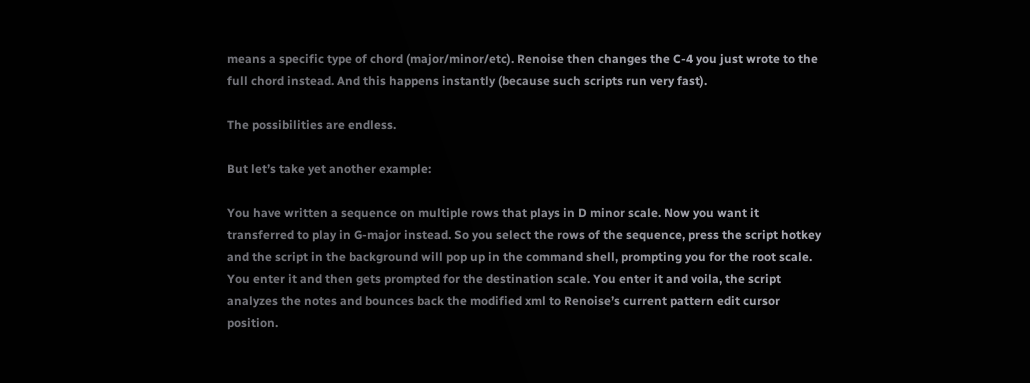means a specific type of chord (major/minor/etc). Renoise then changes the C-4 you just wrote to the full chord instead. And this happens instantly (because such scripts run very fast).

The possibilities are endless.

But let’s take yet another example:

You have written a sequence on multiple rows that plays in D minor scale. Now you want it transferred to play in G-major instead. So you select the rows of the sequence, press the script hotkey and the script in the background will pop up in the command shell, prompting you for the root scale. You enter it and then gets prompted for the destination scale. You enter it and voila, the script analyzes the notes and bounces back the modified xml to Renoise’s current pattern edit cursor position.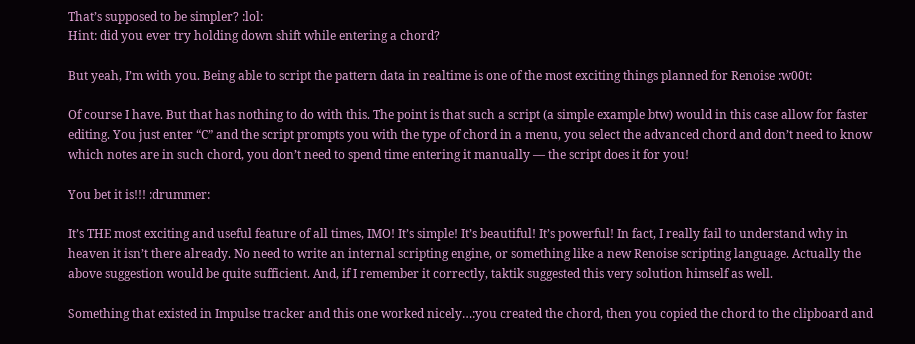That’s supposed to be simpler? :lol:
Hint: did you ever try holding down shift while entering a chord?

But yeah, I’m with you. Being able to script the pattern data in realtime is one of the most exciting things planned for Renoise :w00t:

Of course I have. But that has nothing to do with this. The point is that such a script (a simple example btw) would in this case allow for faster editing. You just enter “C” and the script prompts you with the type of chord in a menu, you select the advanced chord and don’t need to know which notes are in such chord, you don’t need to spend time entering it manually — the script does it for you!

You bet it is!!! :drummer:

It’s THE most exciting and useful feature of all times, IMO! It’s simple! It’s beautiful! It’s powerful! In fact, I really fail to understand why in heaven it isn’t there already. No need to write an internal scripting engine, or something like a new Renoise scripting language. Actually the above suggestion would be quite sufficient. And, if I remember it correctly, taktik suggested this very solution himself as well.

Something that existed in Impulse tracker and this one worked nicely…:you created the chord, then you copied the chord to the clipboard and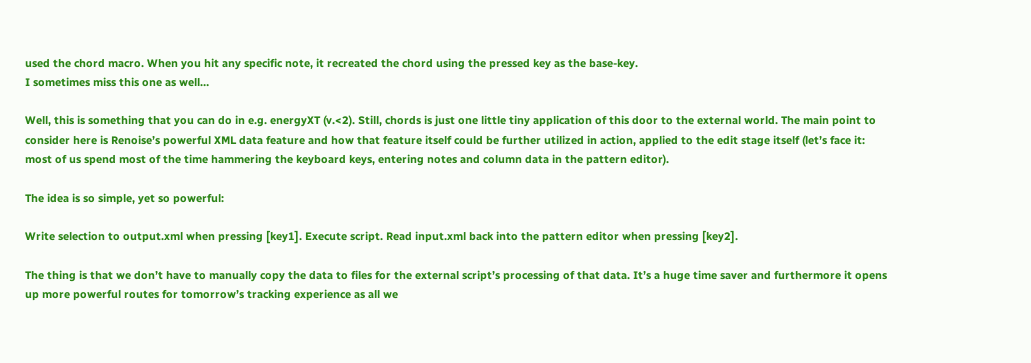used the chord macro. When you hit any specific note, it recreated the chord using the pressed key as the base-key.
I sometimes miss this one as well…

Well, this is something that you can do in e.g. energyXT (v.<2). Still, chords is just one little tiny application of this door to the external world. The main point to consider here is Renoise’s powerful XML data feature and how that feature itself could be further utilized in action, applied to the edit stage itself (let’s face it: most of us spend most of the time hammering the keyboard keys, entering notes and column data in the pattern editor).

The idea is so simple, yet so powerful:

Write selection to output.xml when pressing [key1]. Execute script. Read input.xml back into the pattern editor when pressing [key2].

The thing is that we don’t have to manually copy the data to files for the external script’s processing of that data. It’s a huge time saver and furthermore it opens up more powerful routes for tomorrow’s tracking experience as all we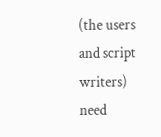(the users and script writers) need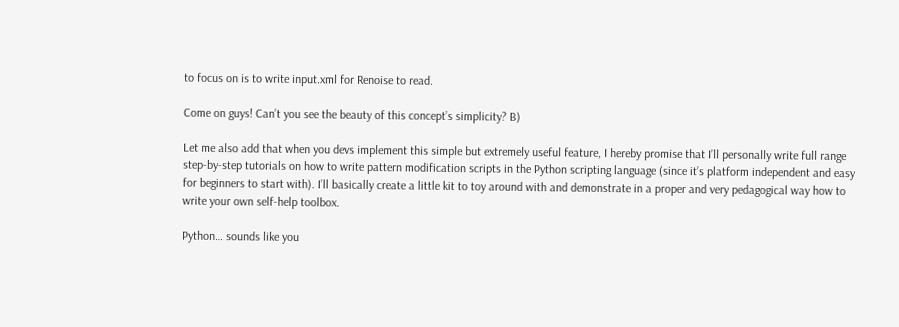to focus on is to write input.xml for Renoise to read.

Come on guys! Can’t you see the beauty of this concept’s simplicity? B)

Let me also add that when you devs implement this simple but extremely useful feature, I hereby promise that I’ll personally write full range step-by-step tutorials on how to write pattern modification scripts in the Python scripting language (since it’s platform independent and easy for beginners to start with). I’ll basically create a little kit to toy around with and demonstrate in a proper and very pedagogical way how to write your own self-help toolbox.

Python… sounds like you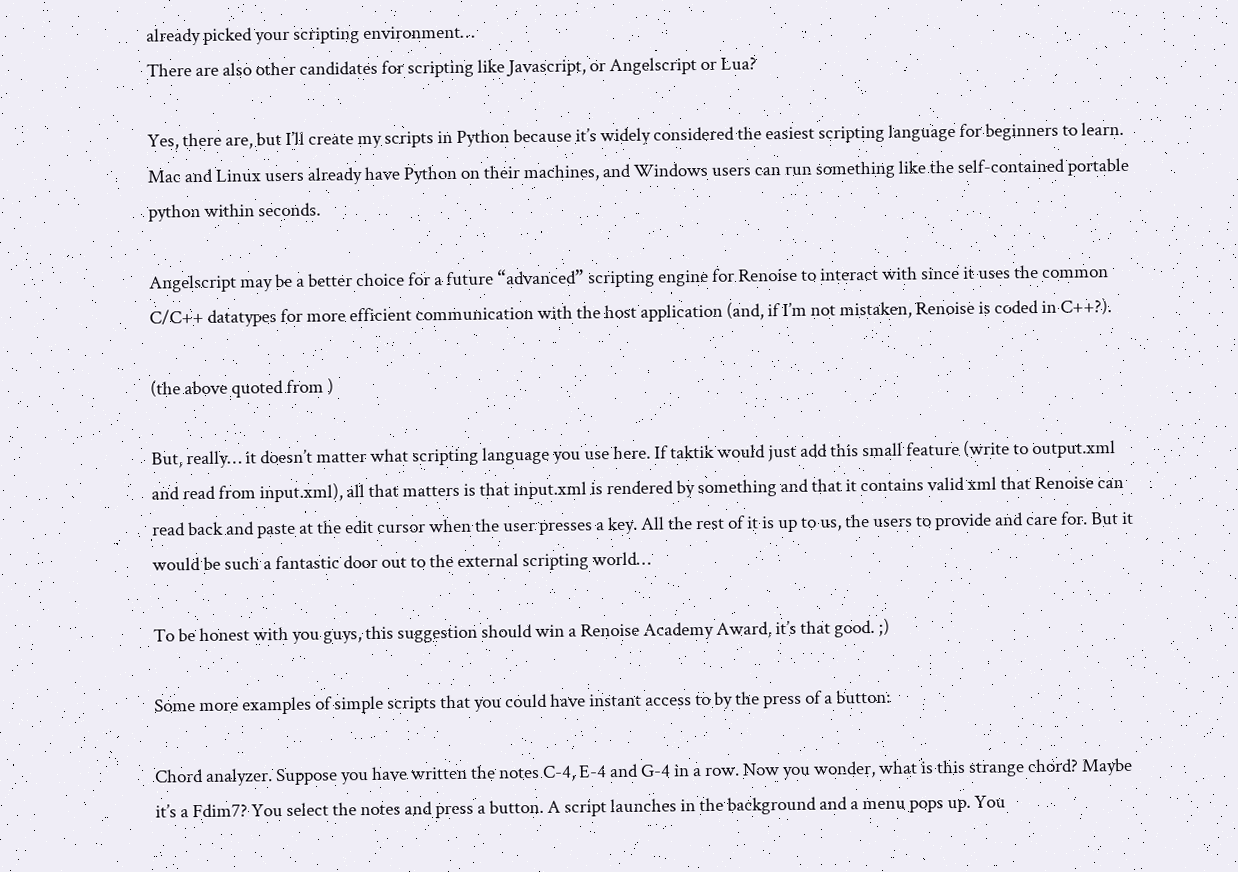already picked your scripting environment…
There are also other candidates for scripting like Javascript, or Angelscript or Lua?

Yes, there are, but I’ll create my scripts in Python because it’s widely considered the easiest scripting language for beginners to learn. Mac and Linux users already have Python on their machines, and Windows users can run something like the self-contained portable python within seconds.

Angelscript may be a better choice for a future “advanced” scripting engine for Renoise to interact with since it uses the common C/C++ datatypes for more efficient communication with the host application (and, if I’m not mistaken, Renoise is coded in C++?).

(the above quoted from )

But, really… it doesn’t matter what scripting language you use here. If taktik would just add this small feature (write to output.xml and read from input.xml), all that matters is that input.xml is rendered by something and that it contains valid xml that Renoise can read back and paste at the edit cursor when the user presses a key. All the rest of it is up to us, the users to provide and care for. But it would be such a fantastic door out to the external scripting world…

To be honest with you guys, this suggestion should win a Renoise Academy Award, it’s that good. ;)

Some more examples of simple scripts that you could have instant access to by the press of a button:

Chord analyzer. Suppose you have written the notes C-4, E-4 and G-4 in a row. Now you wonder, what is this strange chord? Maybe it’s a Fdim7? You select the notes and press a button. A script launches in the background and a menu pops up. You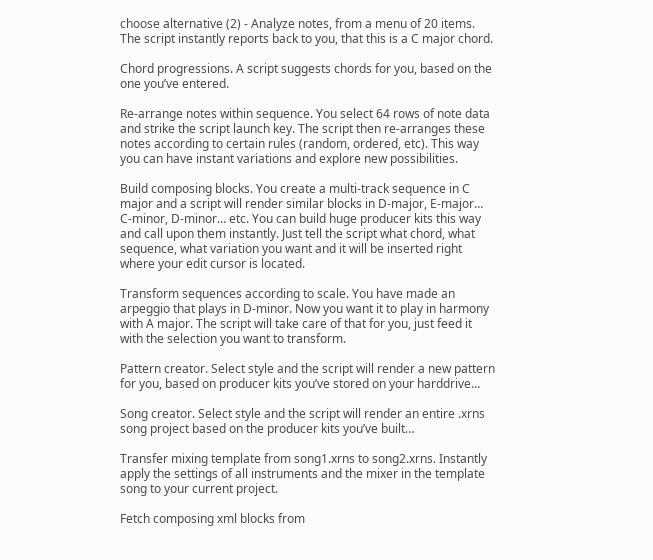choose alternative (2) - Analyze notes, from a menu of 20 items. The script instantly reports back to you, that this is a C major chord.

Chord progressions. A script suggests chords for you, based on the one you’ve entered.

Re-arrange notes within sequence. You select 64 rows of note data and strike the script launch key. The script then re-arranges these notes according to certain rules (random, ordered, etc). This way you can have instant variations and explore new possibilities.

Build composing blocks. You create a multi-track sequence in C major and a script will render similar blocks in D-major, E-major… C-minor, D-minor… etc. You can build huge producer kits this way and call upon them instantly. Just tell the script what chord, what sequence, what variation you want and it will be inserted right where your edit cursor is located.

Transform sequences according to scale. You have made an arpeggio that plays in D-minor. Now you want it to play in harmony with A major. The script will take care of that for you, just feed it with the selection you want to transform.

Pattern creator. Select style and the script will render a new pattern for you, based on producer kits you’ve stored on your harddrive…

Song creator. Select style and the script will render an entire .xrns song project based on the producer kits you’ve built…

Transfer mixing template from song1.xrns to song2.xrns. Instantly apply the settings of all instruments and the mixer in the template song to your current project.

Fetch composing xml blocks from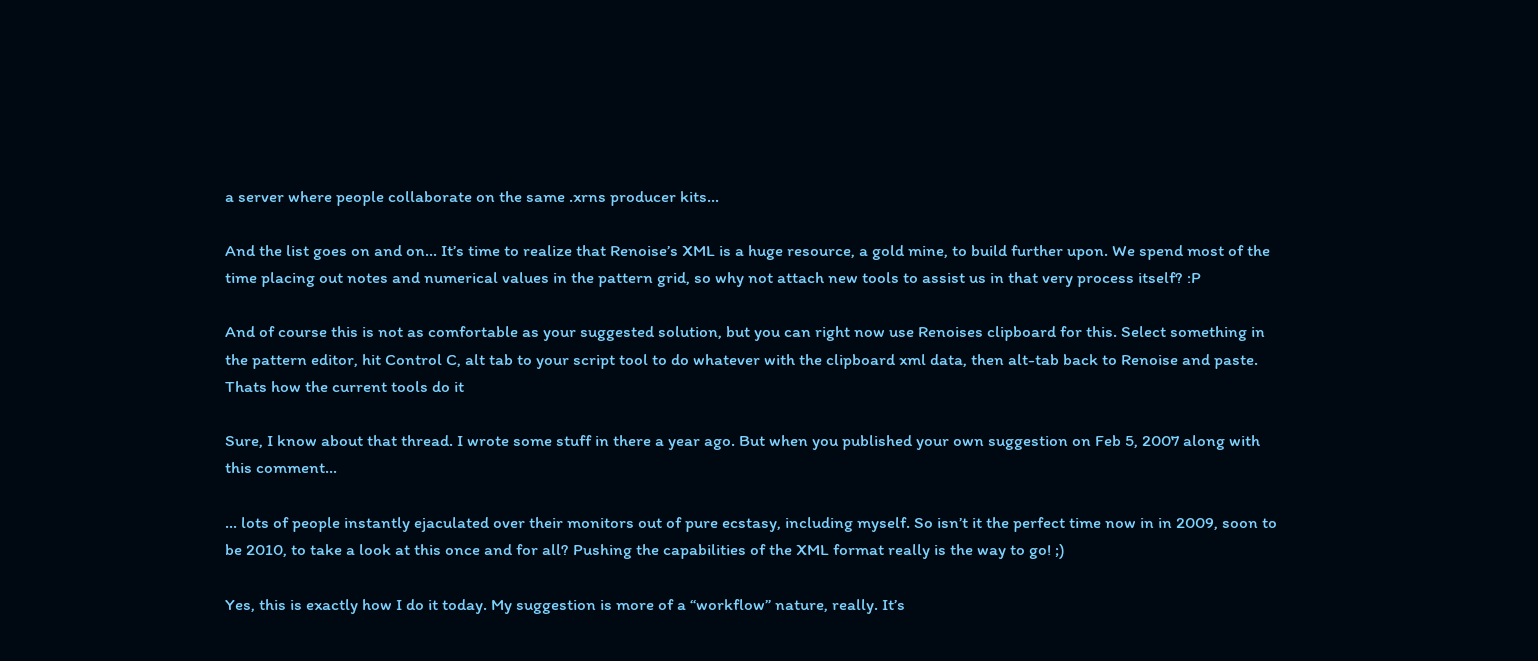a server where people collaborate on the same .xrns producer kits…

And the list goes on and on… It’s time to realize that Renoise’s XML is a huge resource, a gold mine, to build further upon. We spend most of the time placing out notes and numerical values in the pattern grid, so why not attach new tools to assist us in that very process itself? :P

And of course this is not as comfortable as your suggested solution, but you can right now use Renoises clipboard for this. Select something in the pattern editor, hit Control C, alt tab to your script tool to do whatever with the clipboard xml data, then alt-tab back to Renoise and paste. Thats how the current tools do it

Sure, I know about that thread. I wrote some stuff in there a year ago. But when you published your own suggestion on Feb 5, 2007 along with this comment…

… lots of people instantly ejaculated over their monitors out of pure ecstasy, including myself. So isn’t it the perfect time now in in 2009, soon to be 2010, to take a look at this once and for all? Pushing the capabilities of the XML format really is the way to go! ;)

Yes, this is exactly how I do it today. My suggestion is more of a “workflow” nature, really. It’s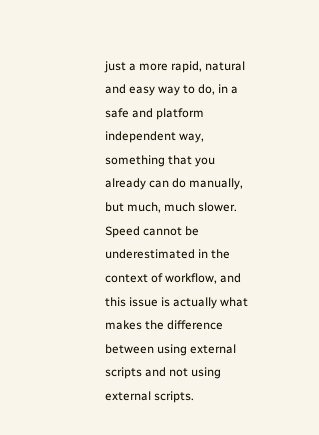just a more rapid, natural and easy way to do, in a safe and platform independent way, something that you already can do manually, but much, much slower. Speed cannot be underestimated in the context of workflow, and this issue is actually what makes the difference between using external scripts and not using external scripts.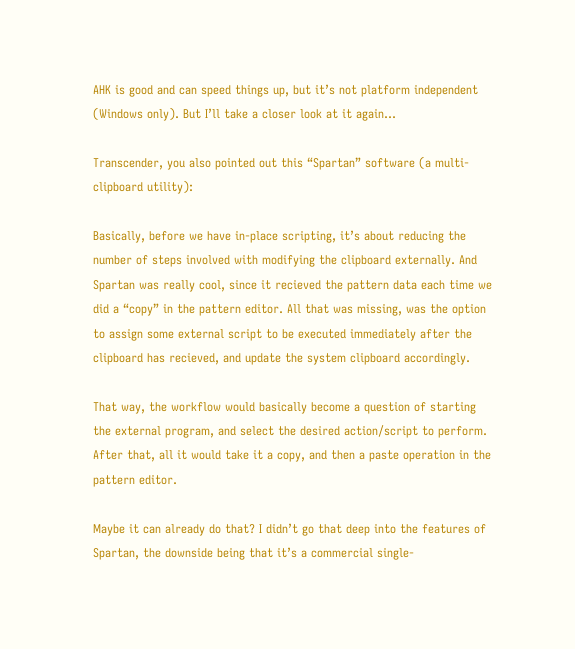AHK is good and can speed things up, but it’s not platform independent (Windows only). But I’ll take a closer look at it again…

Transcender, you also pointed out this “Spartan” software (a multi-clipboard utility):

Basically, before we have in-place scripting, it’s about reducing the number of steps involved with modifying the clipboard externally. And Spartan was really cool, since it recieved the pattern data each time we did a “copy” in the pattern editor. All that was missing, was the option to assign some external script to be executed immediately after the clipboard has recieved, and update the system clipboard accordingly.

That way, the workflow would basically become a question of starting the external program, and select the desired action/script to perform. After that, all it would take it a copy, and then a paste operation in the pattern editor.

Maybe it can already do that? I didn’t go that deep into the features of Spartan, the downside being that it’s a commercial single-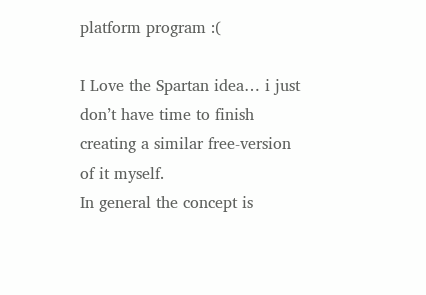platform program :(

I Love the Spartan idea… i just don’t have time to finish creating a similar free-version of it myself.
In general the concept is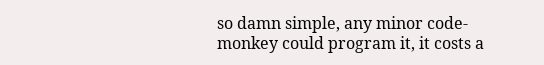so damn simple, any minor code-monkey could program it, it costs a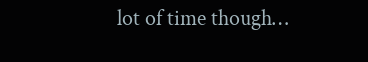lot of time though…